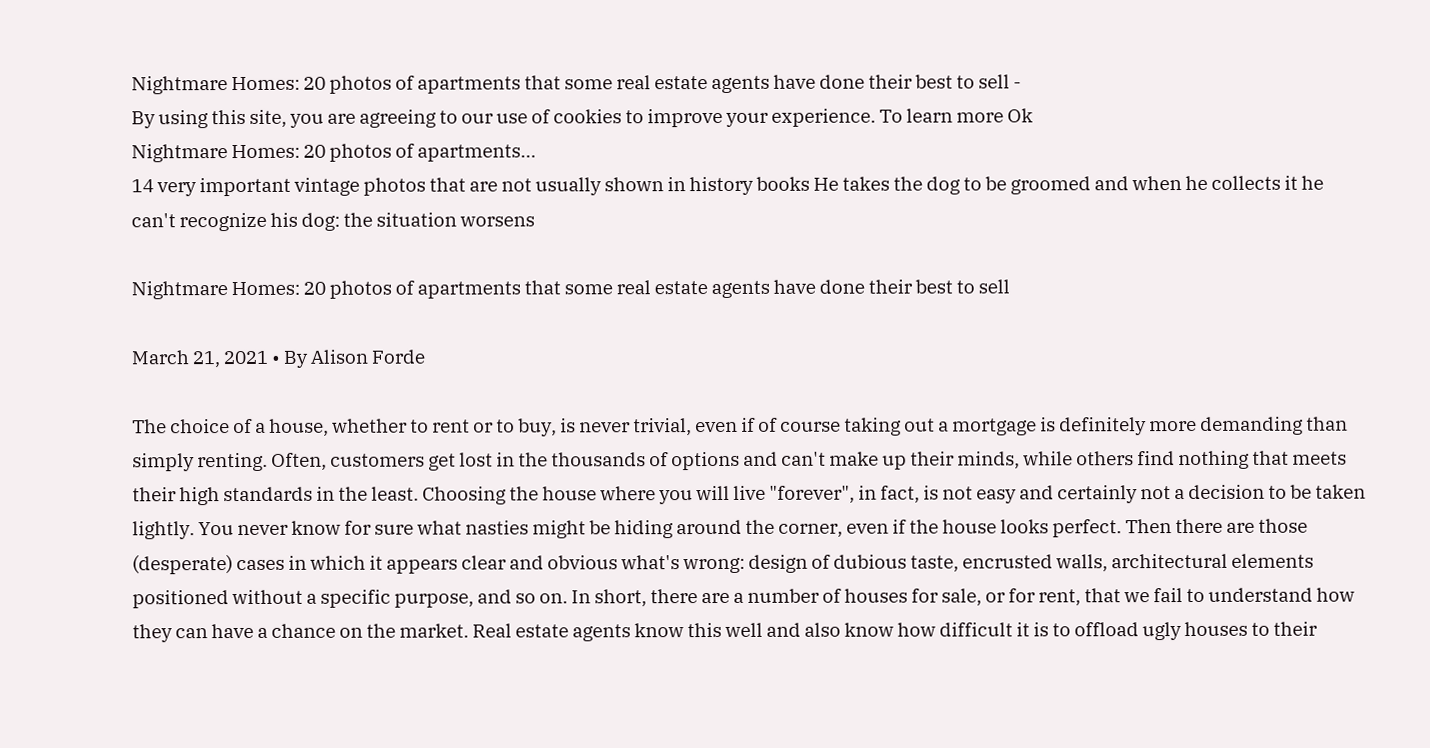Nightmare Homes: 20 photos of apartments that some real estate agents have done their best to sell -
By using this site, you are agreeing to our use of cookies to improve your experience. To learn more Ok
Nightmare Homes: 20 photos of apartments…
14 very important vintage photos that are not usually shown in history books He takes the dog to be groomed and when he collects it he can't recognize his dog: the situation worsens

Nightmare Homes: 20 photos of apartments that some real estate agents have done their best to sell

March 21, 2021 • By Alison Forde

The choice of a house, whether to rent or to buy, is never trivial, even if of course taking out a mortgage is definitely more demanding than simply renting. Often, customers get lost in the thousands of options and can't make up their minds, while others find nothing that meets their high standards in the least. Choosing the house where you will live "forever", in fact, is not easy and certainly not a decision to be taken lightly. You never know for sure what nasties might be hiding around the corner, even if the house looks perfect. Then there are those (desperate) cases in which it appears clear and obvious what's wrong: design of dubious taste, encrusted walls, architectural elements positioned without a specific purpose, and so on. In short, there are a number of houses for sale, or for rent, that we fail to understand how they can have a chance on the market. Real estate agents know this well and also know how difficult it is to offload ugly houses to their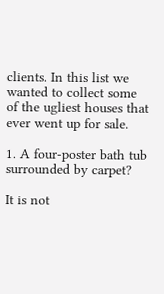clients. In this list we wanted to collect some of the ugliest houses that ever went up for sale.

1. A four-poster bath tub surrounded by carpet?

It is not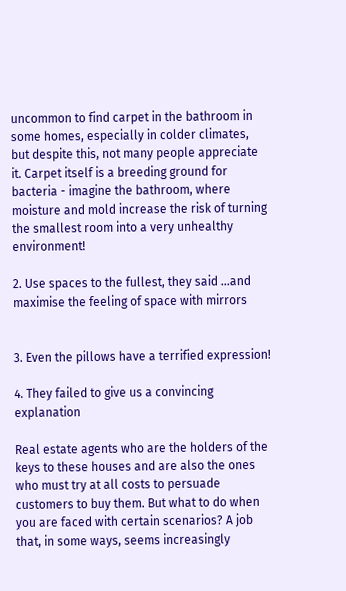uncommon to find carpet in the bathroom in some homes, especially in colder climates, but despite this, not many people appreciate it. Carpet itself is a breeding ground for bacteria - imagine the bathroom, where moisture and mold increase the risk of turning the smallest room into a very unhealthy environment!

2. Use spaces to the fullest, they said ...and maximise the feeling of space with mirrors


3. Even the pillows have a terrified expression!

4. They failed to give us a convincing explanation

Real estate agents who are the holders of the keys to these houses and are also the ones who must try at all costs to persuade customers to buy them. But what to do when you are faced with certain scenarios? A job that, in some ways, seems increasingly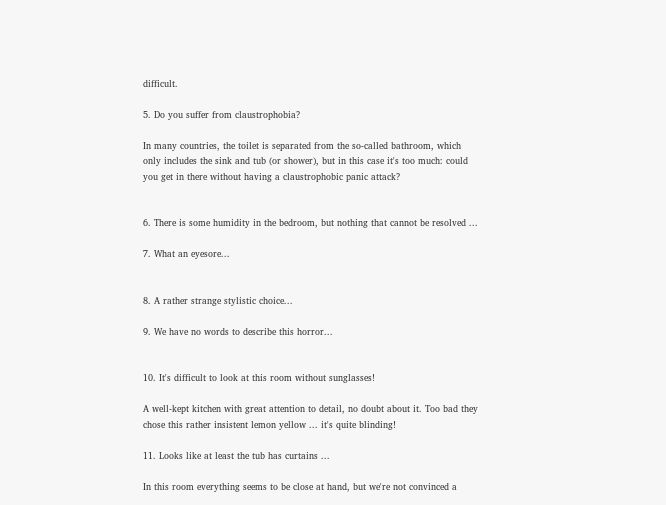difficult.

5. Do you suffer from claustrophobia?

In many countries, the toilet is separated from the so-called bathroom, which only includes the sink and tub (or shower), but in this case it's too much: could you get in there without having a claustrophobic panic attack?


6. There is some humidity in the bedroom, but nothing that cannot be resolved ...

7. What an eyesore...


8. A rather strange stylistic choice...

9. We have no words to describe this horror...


10. It's difficult to look at this room without sunglasses!

A well-kept kitchen with great attention to detail, no doubt about it. Too bad they chose this rather insistent lemon yellow ... it's quite blinding!

11. Looks like at least the tub has curtains ...

In this room everything seems to be close at hand, but we're not convinced a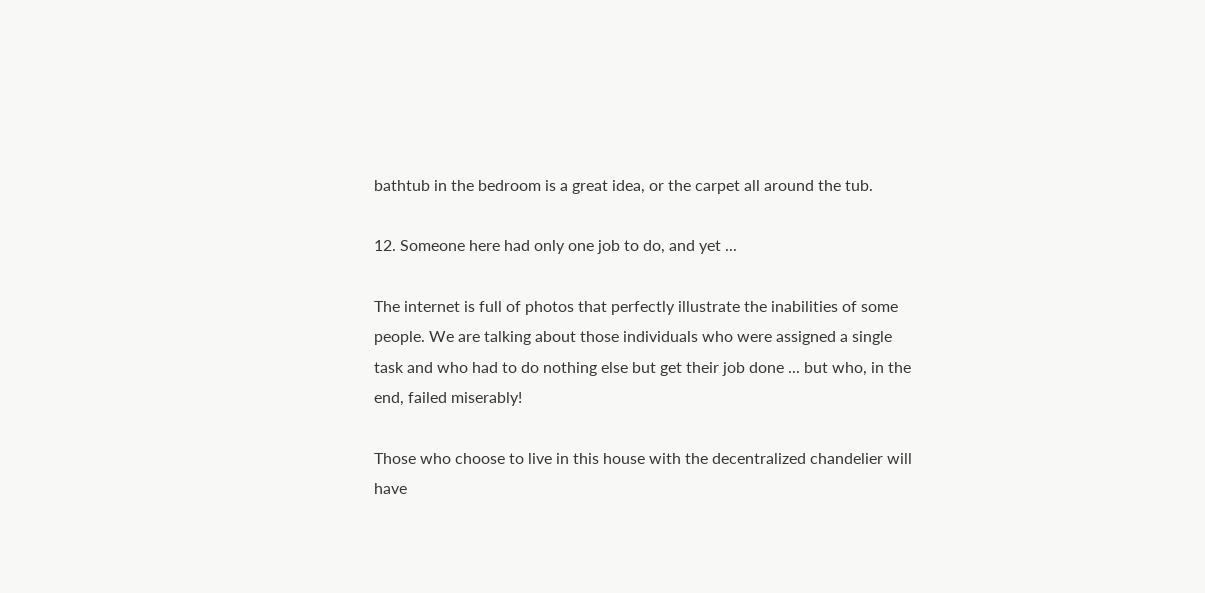bathtub in the bedroom is a great idea, or the carpet all around the tub.

12. Someone here had only one job to do, and yet ...

The internet is full of photos that perfectly illustrate the inabilities of some people. We are talking about those individuals who were assigned a single task and who had to do nothing else but get their job done ... but who, in the end, failed miserably!

Those who choose to live in this house with the decentralized chandelier will have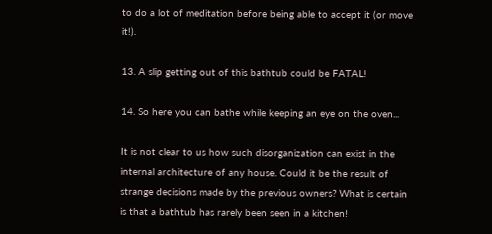to do a lot of meditation before being able to accept it (or move it!).

13. A slip getting out of this bathtub could be FATAL!

14. So here you can bathe while keeping an eye on the oven...

It is not clear to us how such disorganization can exist in the internal architecture of any house. Could it be the result of strange decisions made by the previous owners? What is certain is that a bathtub has rarely been seen in a kitchen!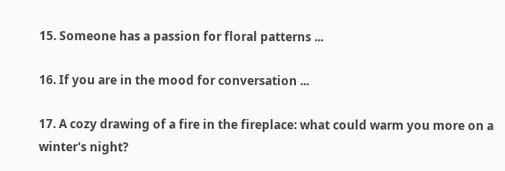15. Someone has a passion for floral patterns ...

16. If you are in the mood for conversation ...

17. A cozy drawing of a fire in the fireplace: what could warm you more on a winter's night?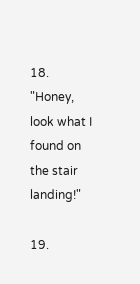18. "Honey, look what I found on the stair landing!"

19.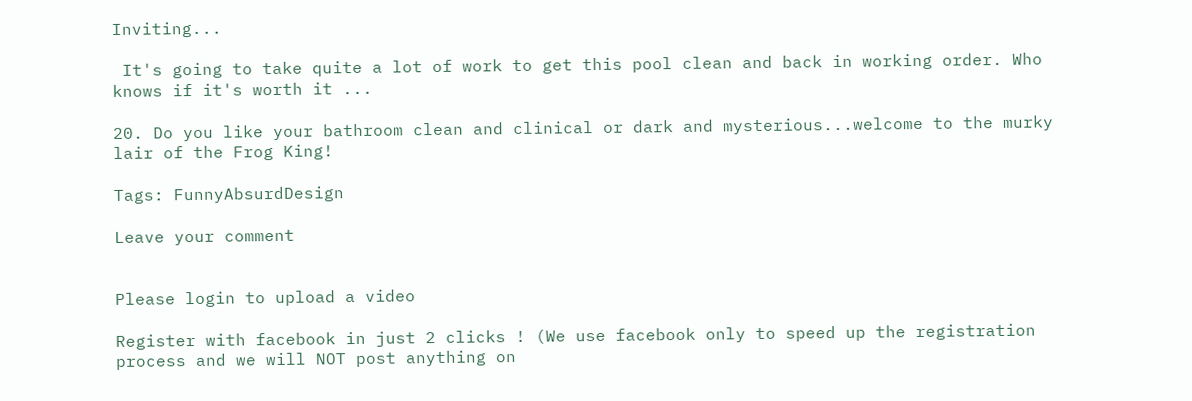Inviting...

 It's going to take quite a lot of work to get this pool clean and back in working order. Who knows if it's worth it ...

20. Do you like your bathroom clean and clinical or dark and mysterious...welcome to the murky lair of the Frog King!

Tags: FunnyAbsurdDesign

Leave your comment


Please login to upload a video

Register with facebook in just 2 clicks ! (We use facebook only to speed up the registration process and we will NOT post anything on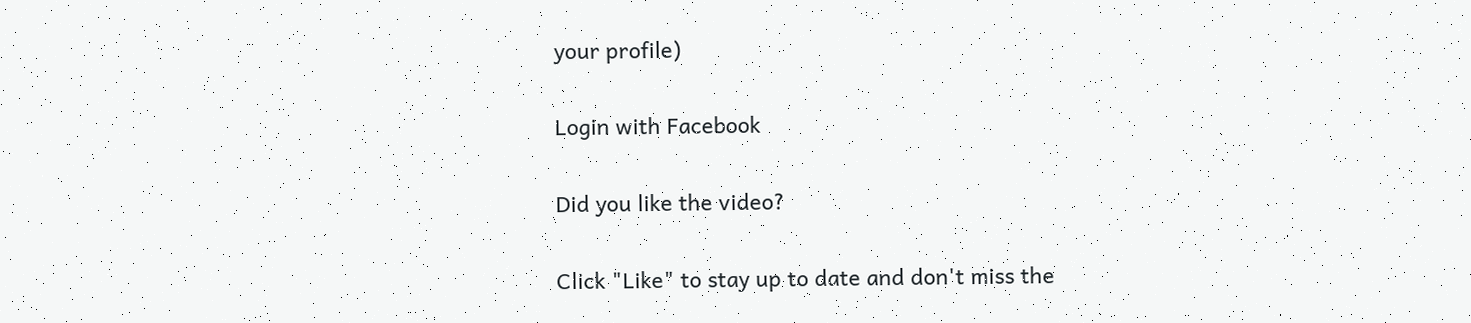your profile)

Login with Facebook

Did you like the video?

Click "Like" to stay up to date and don't miss the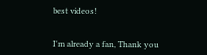best videos!


I'm already a fan, Thank you